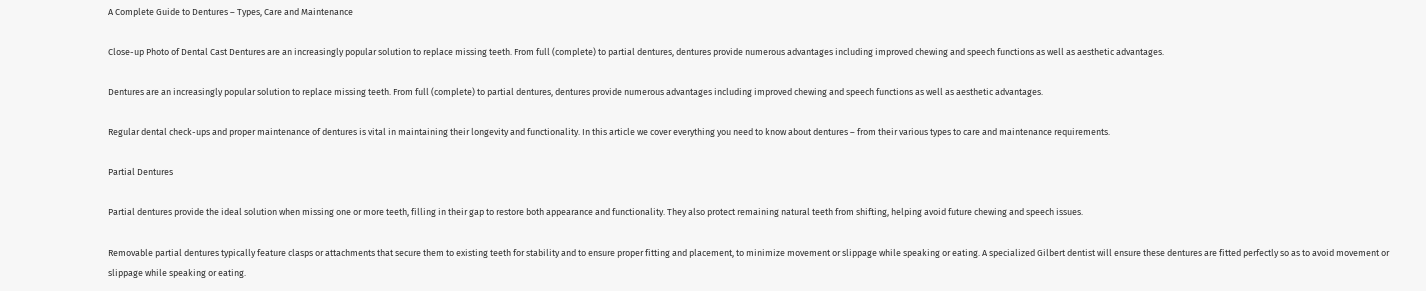A Complete Guide to Dentures – Types, Care and Maintenance

Close-up Photo of Dental Cast Dentures are an increasingly popular solution to replace missing teeth. From full (complete) to partial dentures, dentures provide numerous advantages including improved chewing and speech functions as well as aesthetic advantages.

Dentures are an increasingly popular solution to replace missing teeth. From full (complete) to partial dentures, dentures provide numerous advantages including improved chewing and speech functions as well as aesthetic advantages.

Regular dental check-ups and proper maintenance of dentures is vital in maintaining their longevity and functionality. In this article we cover everything you need to know about dentures – from their various types to care and maintenance requirements.

Partial Dentures

Partial dentures provide the ideal solution when missing one or more teeth, filling in their gap to restore both appearance and functionality. They also protect remaining natural teeth from shifting, helping avoid future chewing and speech issues.

Removable partial dentures typically feature clasps or attachments that secure them to existing teeth for stability and to ensure proper fitting and placement, to minimize movement or slippage while speaking or eating. A specialized Gilbert dentist will ensure these dentures are fitted perfectly so as to avoid movement or slippage while speaking or eating.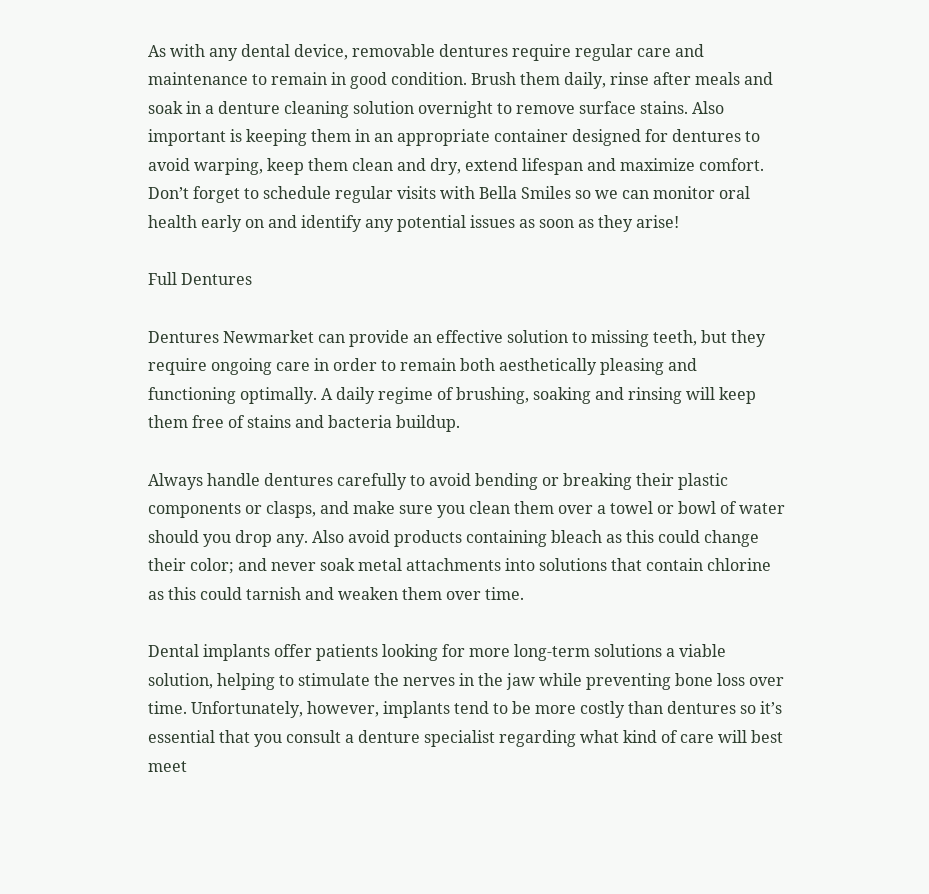As with any dental device, removable dentures require regular care and maintenance to remain in good condition. Brush them daily, rinse after meals and soak in a denture cleaning solution overnight to remove surface stains. Also important is keeping them in an appropriate container designed for dentures to avoid warping, keep them clean and dry, extend lifespan and maximize comfort. Don’t forget to schedule regular visits with Bella Smiles so we can monitor oral health early on and identify any potential issues as soon as they arise!

Full Dentures

Dentures Newmarket can provide an effective solution to missing teeth, but they require ongoing care in order to remain both aesthetically pleasing and functioning optimally. A daily regime of brushing, soaking and rinsing will keep them free of stains and bacteria buildup.

Always handle dentures carefully to avoid bending or breaking their plastic components or clasps, and make sure you clean them over a towel or bowl of water should you drop any. Also avoid products containing bleach as this could change their color; and never soak metal attachments into solutions that contain chlorine as this could tarnish and weaken them over time.

Dental implants offer patients looking for more long-term solutions a viable solution, helping to stimulate the nerves in the jaw while preventing bone loss over time. Unfortunately, however, implants tend to be more costly than dentures so it’s essential that you consult a denture specialist regarding what kind of care will best meet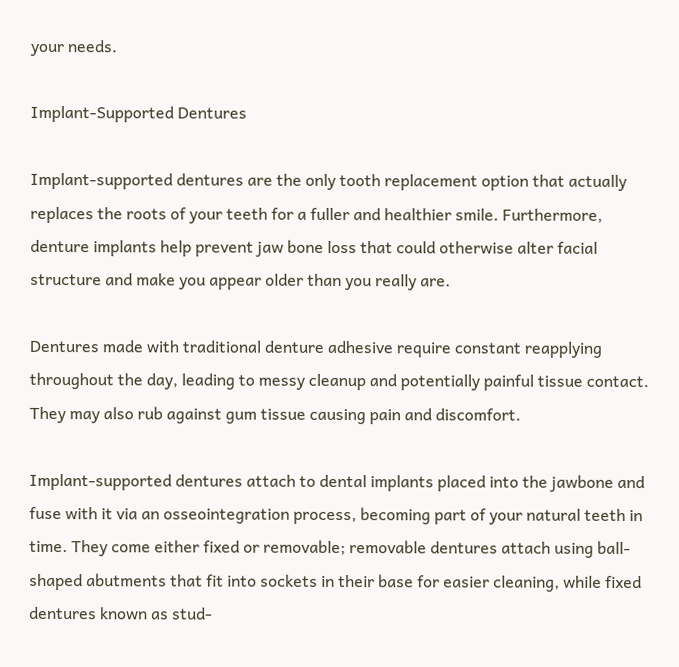your needs.

Implant-Supported Dentures

Implant-supported dentures are the only tooth replacement option that actually replaces the roots of your teeth for a fuller and healthier smile. Furthermore, denture implants help prevent jaw bone loss that could otherwise alter facial structure and make you appear older than you really are.

Dentures made with traditional denture adhesive require constant reapplying throughout the day, leading to messy cleanup and potentially painful tissue contact. They may also rub against gum tissue causing pain and discomfort.

Implant-supported dentures attach to dental implants placed into the jawbone and fuse with it via an osseointegration process, becoming part of your natural teeth in time. They come either fixed or removable; removable dentures attach using ball-shaped abutments that fit into sockets in their base for easier cleaning, while fixed dentures known as stud-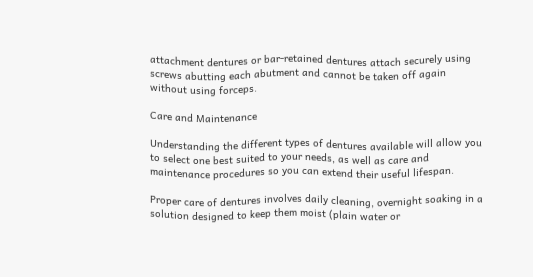attachment dentures or bar-retained dentures attach securely using screws abutting each abutment and cannot be taken off again without using forceps.

Care and Maintenance

Understanding the different types of dentures available will allow you to select one best suited to your needs, as well as care and maintenance procedures so you can extend their useful lifespan.

Proper care of dentures involves daily cleaning, overnight soaking in a solution designed to keep them moist (plain water or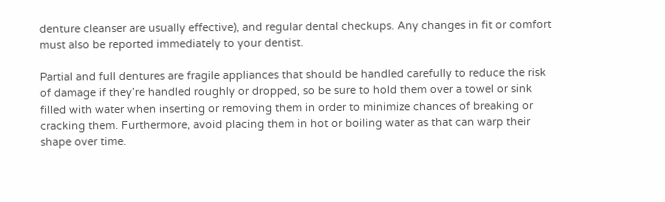denture cleanser are usually effective), and regular dental checkups. Any changes in fit or comfort must also be reported immediately to your dentist.

Partial and full dentures are fragile appliances that should be handled carefully to reduce the risk of damage if they’re handled roughly or dropped, so be sure to hold them over a towel or sink filled with water when inserting or removing them in order to minimize chances of breaking or cracking them. Furthermore, avoid placing them in hot or boiling water as that can warp their shape over time.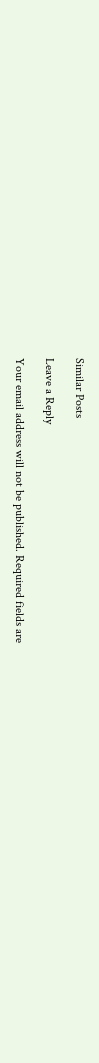Similar Posts

Leave a Reply

Your email address will not be published. Required fields are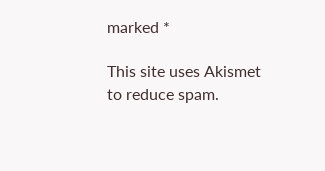marked *

This site uses Akismet to reduce spam.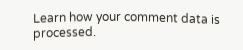Learn how your comment data is processed.